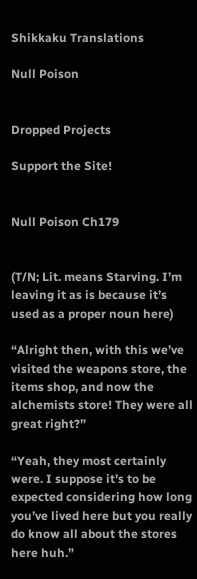Shikkaku Translations

Null Poison


Dropped Projects

Support the Site!


Null Poison Ch179


(T/N; Lit. means Starving. I’m leaving it as is because it’s used as a proper noun here)

“Alright then, with this we’ve visited the weapons store, the items shop, and now the alchemists store! They were all great right?”

“Yeah, they most certainly were. I suppose it’s to be expected considering how long you’ve lived here but you really do know all about the stores here huh.”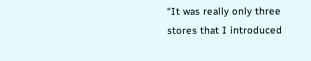“It was really only three stores that I introduced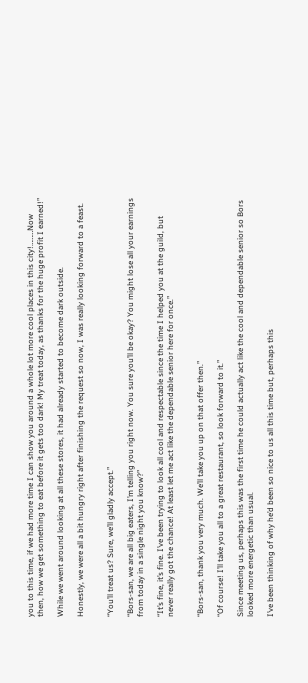you to this time, if we had more time I can show you around a whole lot more cool places in this city!………Now then, how we get something to eat before it gets too dark! My treat today, as thanks for the huge profit I earned!”

While we went around looking at all these stores, it had already started to become dark outside.

Honestly, we were all a bit hungry right after finishing the request so now, I was really looking forward to a feast.


“You’ll treat us? Sure, we’ll gladly accept.”

“Bors-san, we are all big eaters, I’m telling you right now. You sure you’ll be okay? You might lose all your earnings from today in a single night you know?”

“It’s fine, it’s fine. I’ve been trying to look all cool and respectable since the time I helped you at the guild, but never really got the chance! At least let me act like the dependable senior here for once.”


“Bors-san, thank you very much. We’ll take you up on that offer then.”

“Of course! I’ll take you all to a great restaurant, so look forward to it.”

Since meeting us, perhaps this was the first time he could actually act like the cool and dependable senior so Bors looked more energetic than usual.

I’ve been thinking of why he’d been so nice to us all this time but, perhaps this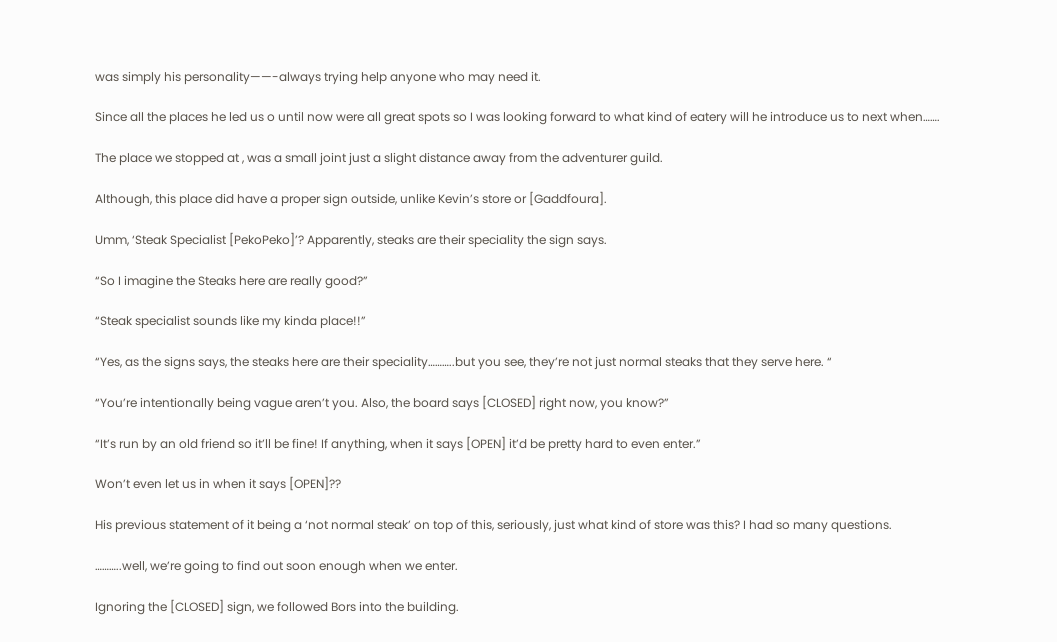was simply his personality——-always trying help anyone who may need it.

Since all the places he led us o until now were all great spots so I was looking forward to what kind of eatery will he introduce us to next when…….

The place we stopped at , was a small joint just a slight distance away from the adventurer guild.

Although, this place did have a proper sign outside, unlike Kevin’s store or [Gaddfoura].

Umm, ‘Steak Specialist [PekoPeko]’? Apparently, steaks are their speciality the sign says.

“So I imagine the Steaks here are really good?”

“Steak specialist sounds like my kinda place!!”

“Yes, as the signs says, the steaks here are their speciality………..but you see, they’re not just normal steaks that they serve here. “

“You’re intentionally being vague aren’t you. Also, the board says [CLOSED] right now, you know?”

“It’s run by an old friend so it’ll be fine! If anything, when it says [OPEN] it’d be pretty hard to even enter.”

Won’t even let us in when it says [OPEN]??

His previous statement of it being a ‘not normal steak’ on top of this, seriously, just what kind of store was this? I had so many questions.

………..well, we’re going to find out soon enough when we enter.

Ignoring the [CLOSED] sign, we followed Bors into the building.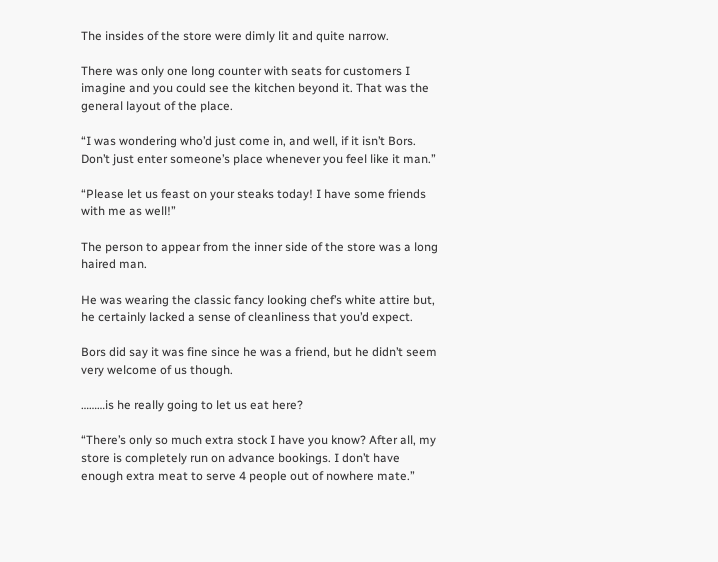The insides of the store were dimly lit and quite narrow.

There was only one long counter with seats for customers I imagine and you could see the kitchen beyond it. That was the general layout of the place.

“I was wondering who’d just come in, and well, if it isn’t Bors. Don’t just enter someone’s place whenever you feel like it man.”

“Please let us feast on your steaks today! I have some friends with me as well!”

The person to appear from the inner side of the store was a long haired man.

He was wearing the classic fancy looking chef’s white attire but, he certainly lacked a sense of cleanliness that you’d expect.

Bors did say it was fine since he was a friend, but he didn’t seem very welcome of us though.

………is he really going to let us eat here?

“There’s only so much extra stock I have you know? After all, my store is completely run on advance bookings. I don’t have enough extra meat to serve 4 people out of nowhere mate.”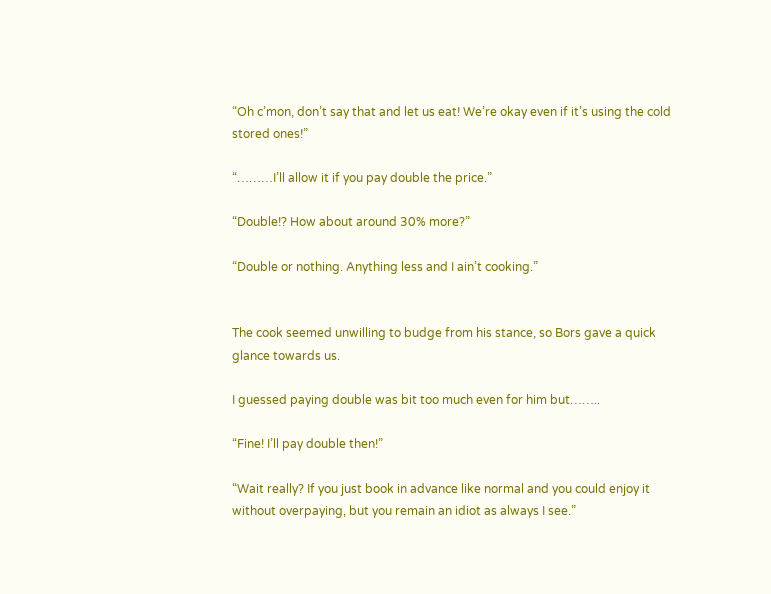“Oh c’mon, don’t say that and let us eat! We’re okay even if it’s using the cold stored ones!”

“………I’ll allow it if you pay double the price.”

“Double!? How about around 30% more?”

“Double or nothing. Anything less and I ain’t cooking.”


The cook seemed unwilling to budge from his stance, so Bors gave a quick glance towards us.

I guessed paying double was bit too much even for him but……..

“Fine! I’ll pay double then!”

“Wait really? If you just book in advance like normal and you could enjoy it without overpaying, but you remain an idiot as always I see.”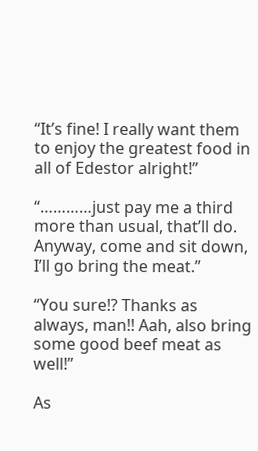“It’s fine! I really want them to enjoy the greatest food in all of Edestor alright!”

“…………just pay me a third more than usual, that’ll do. Anyway, come and sit down, I’ll go bring the meat.”

“You sure!? Thanks as always, man!! Aah, also bring some good beef meat as well!”

As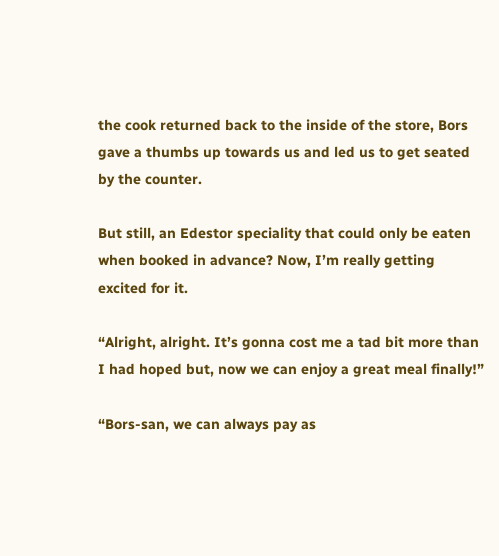the cook returned back to the inside of the store, Bors gave a thumbs up towards us and led us to get seated by the counter.

But still, an Edestor speciality that could only be eaten when booked in advance? Now, I’m really getting excited for it.

“Alright, alright. It’s gonna cost me a tad bit more than I had hoped but, now we can enjoy a great meal finally!”

“Bors-san, we can always pay as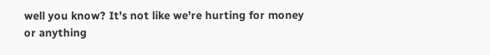well you know? It’s not like we’re hurting for money or anything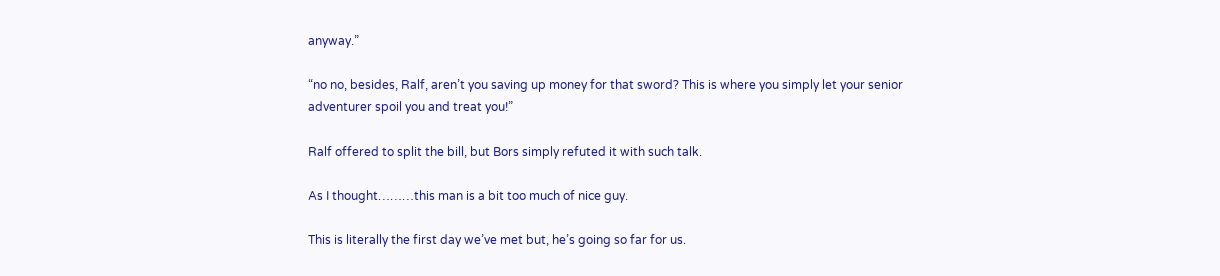anyway.”

“no no, besides, Ralf, aren’t you saving up money for that sword? This is where you simply let your senior adventurer spoil you and treat you!”

Ralf offered to split the bill, but Bors simply refuted it with such talk.

As I thought………this man is a bit too much of nice guy.

This is literally the first day we’ve met but, he’s going so far for us.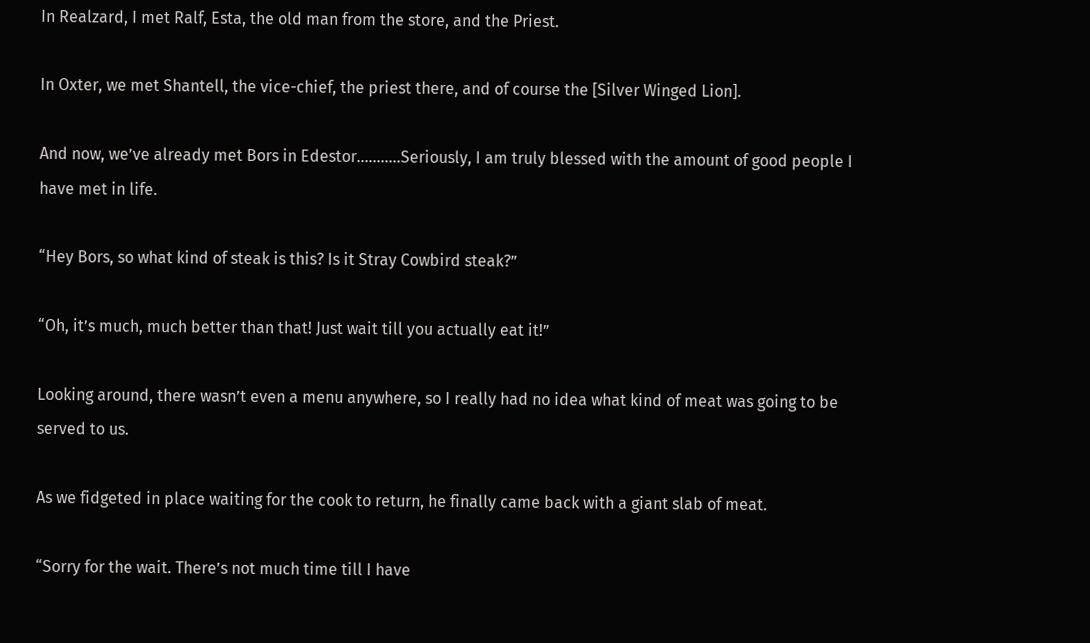In Realzard, I met Ralf, Esta, the old man from the store, and the Priest.

In Oxter, we met Shantell, the vice-chief, the priest there, and of course the [Silver Winged Lion].

And now, we’ve already met Bors in Edestor………..Seriously, I am truly blessed with the amount of good people I have met in life.

“Hey Bors, so what kind of steak is this? Is it Stray Cowbird steak?”

“Oh, it’s much, much better than that! Just wait till you actually eat it!”

Looking around, there wasn’t even a menu anywhere, so I really had no idea what kind of meat was going to be served to us.

As we fidgeted in place waiting for the cook to return, he finally came back with a giant slab of meat.

“Sorry for the wait. There’s not much time till I have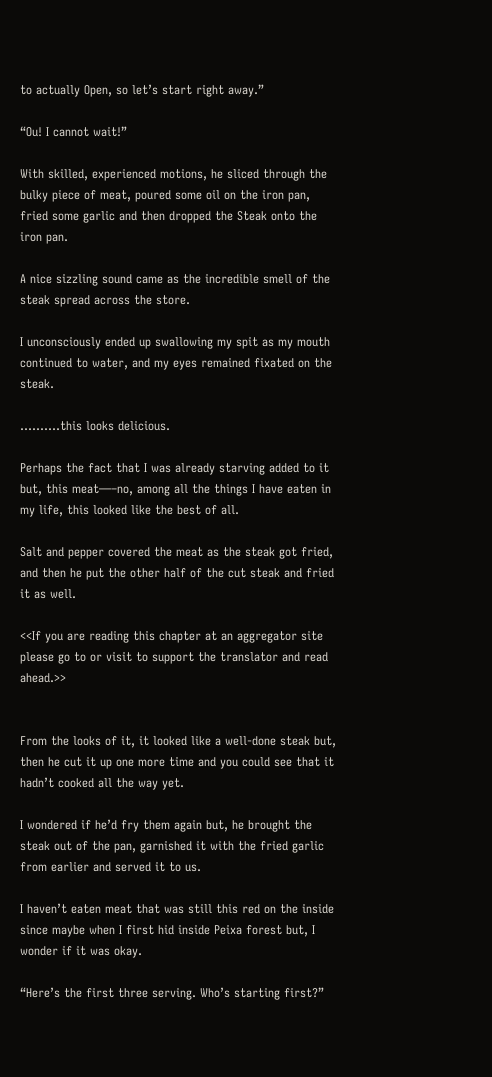to actually Open, so let’s start right away.”

“Ou! I cannot wait!”

With skilled, experienced motions, he sliced through the bulky piece of meat, poured some oil on the iron pan, fried some garlic and then dropped the Steak onto the iron pan.

A nice sizzling sound came as the incredible smell of the steak spread across the store.

I unconsciously ended up swallowing my spit as my mouth continued to water, and my eyes remained fixated on the steak.

……….this looks delicious.

Perhaps the fact that I was already starving added to it but, this meat—–no, among all the things I have eaten in my life, this looked like the best of all.

Salt and pepper covered the meat as the steak got fried, and then he put the other half of the cut steak and fried it as well.

<<If you are reading this chapter at an aggregator site please go to or visit to support the translator and read ahead.>>


From the looks of it, it looked like a well-done steak but, then he cut it up one more time and you could see that it hadn’t cooked all the way yet.

I wondered if he’d fry them again but, he brought the steak out of the pan, garnished it with the fried garlic from earlier and served it to us.

I haven’t eaten meat that was still this red on the inside since maybe when I first hid inside Peixa forest but, I wonder if it was okay.

“Here’s the first three serving. Who’s starting first?”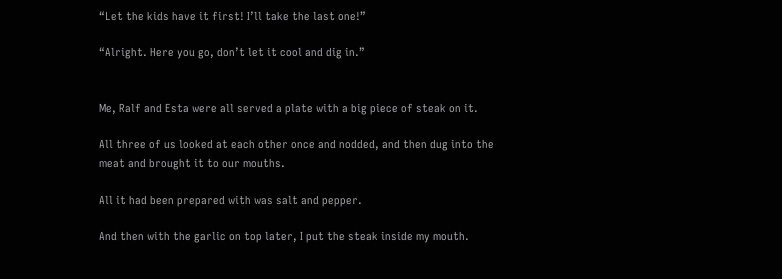“Let the kids have it first! I’ll take the last one!”

“Alright. Here you go, don’t let it cool and dig in.”


Me, Ralf and Esta were all served a plate with a big piece of steak on it.

All three of us looked at each other once and nodded, and then dug into the meat and brought it to our mouths.

All it had been prepared with was salt and pepper.

And then with the garlic on top later, I put the steak inside my mouth.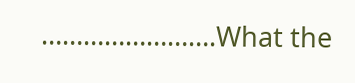…………………….What the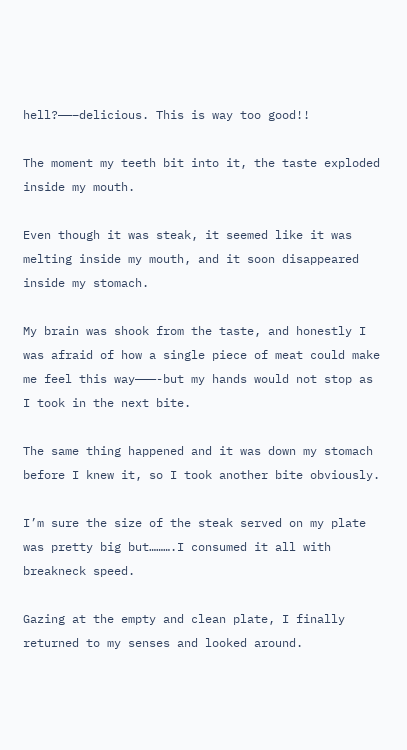hell?——–delicious. This is way too good!!

The moment my teeth bit into it, the taste exploded inside my mouth.

Even though it was steak, it seemed like it was melting inside my mouth, and it soon disappeared inside my stomach.

My brain was shook from the taste, and honestly I was afraid of how a single piece of meat could make me feel this way———-but my hands would not stop as I took in the next bite.

The same thing happened and it was down my stomach before I knew it, so I took another bite obviously.

I’m sure the size of the steak served on my plate was pretty big but……….I consumed it all with breakneck speed.

Gazing at the empty and clean plate, I finally returned to my senses and looked around.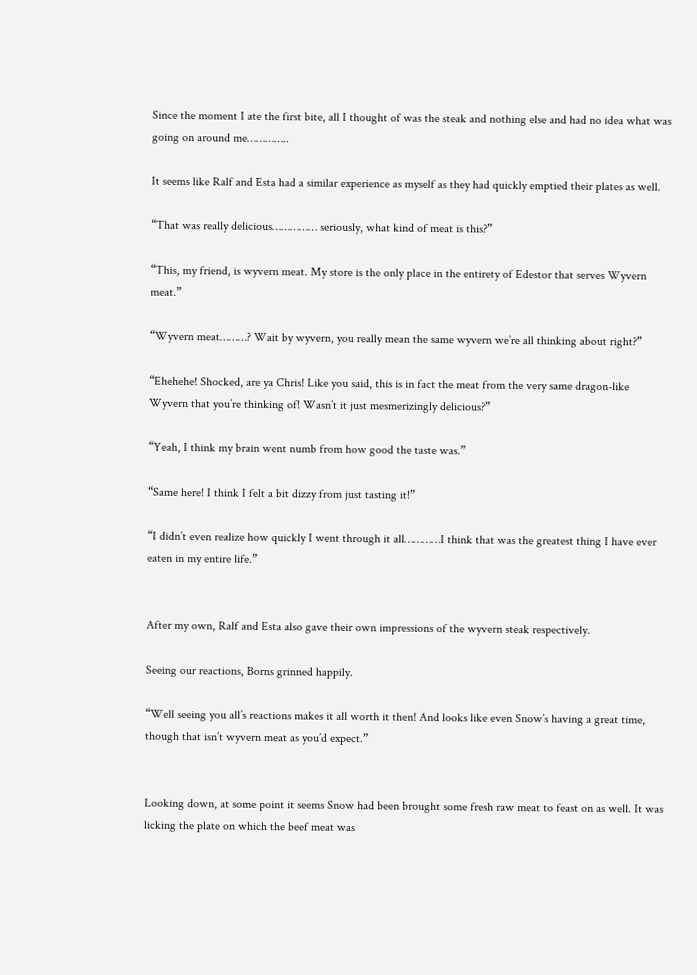Since the moment I ate the first bite, all I thought of was the steak and nothing else and had no idea what was going on around me…………..

It seems like Ralf and Esta had a similar experience as myself as they had quickly emptied their plates as well.

“That was really delicious…………… seriously, what kind of meat is this?”

“This, my friend, is wyvern meat. My store is the only place in the entirety of Edestor that serves Wyvern meat.”

“Wyvern meat………? Wait by wyvern, you really mean the same wyvern we’re all thinking about right?”

“Ehehehe! Shocked, are ya Chris! Like you said, this is in fact the meat from the very same dragon-like Wyvern that you’re thinking of! Wasn’t it just mesmerizingly delicious?”

“Yeah, I think my brain went numb from how good the taste was.”

“Same here! I think I felt a bit dizzy from just tasting it!”

“I didn’t even realize how quickly I went through it all…………I think that was the greatest thing I have ever eaten in my entire life.”


After my own, Ralf and Esta also gave their own impressions of the wyvern steak respectively.

Seeing our reactions, Borns grinned happily.

“Well seeing you all’s reactions makes it all worth it then! And looks like even Snow’s having a great time, though that isn’t wyvern meat as you’d expect.”


Looking down, at some point it seems Snow had been brought some fresh raw meat to feast on as well. It was licking the plate on which the beef meat was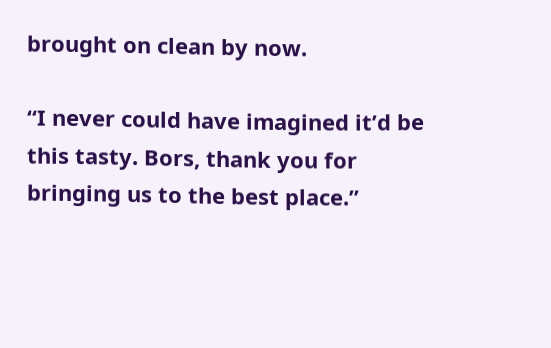brought on clean by now.

“I never could have imagined it’d be this tasty. Bors, thank you for bringing us to the best place.”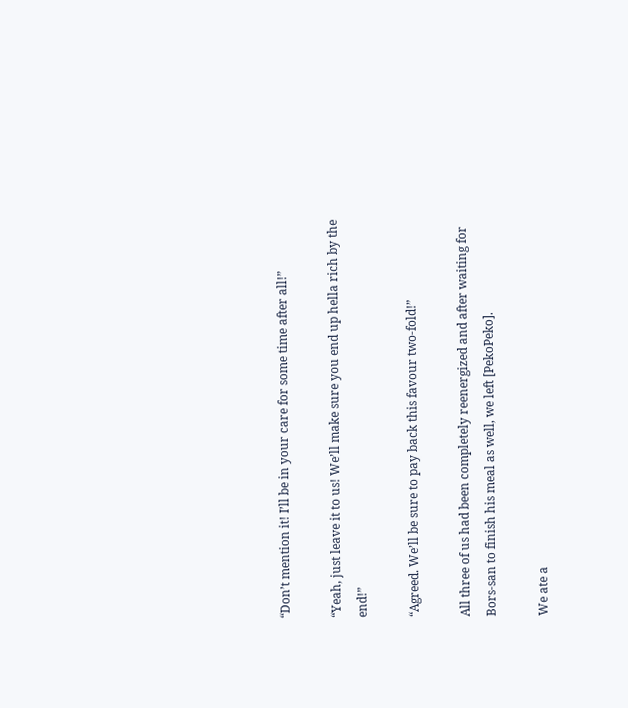“Don’t mention it! I’ll be in your care for some time after all!”

“Yeah, just leave it to us! We’ll make sure you end up hella rich by the end!”

“Agreed. We’ll be sure to pay back this favour two-fold!”

All three of us had been completely reenergized and after waiting for Bors-san to finish his meal as well, we left [PekoPeko].

We ate a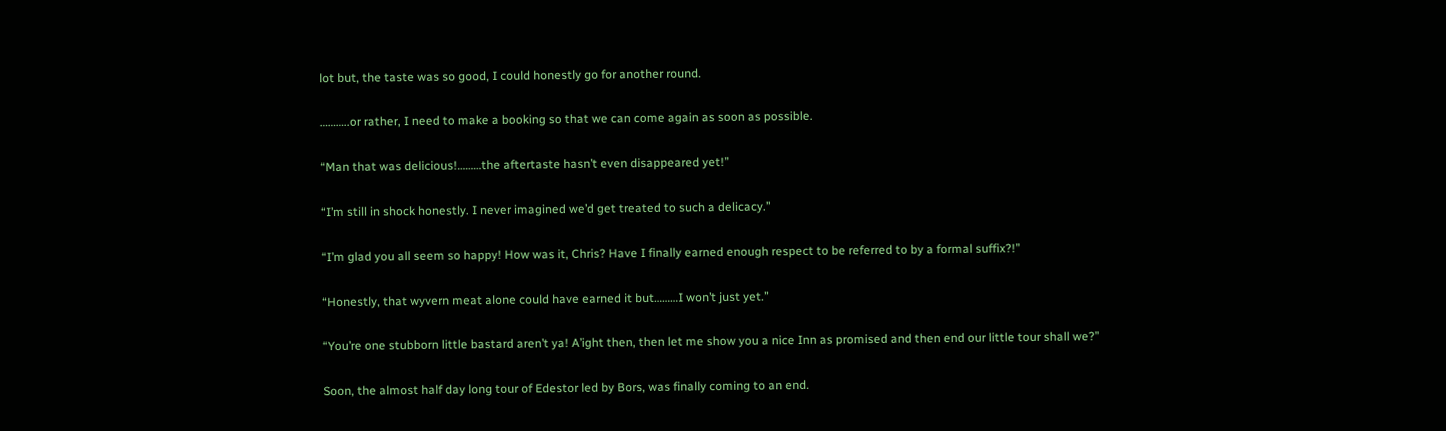lot but, the taste was so good, I could honestly go for another round.

………..or rather, I need to make a booking so that we can come again as soon as possible.

“Man that was delicious!………the aftertaste hasn’t even disappeared yet!”

“I’m still in shock honestly. I never imagined we’d get treated to such a delicacy.”

“I’m glad you all seem so happy! How was it, Chris? Have I finally earned enough respect to be referred to by a formal suffix?!”

“Honestly, that wyvern meat alone could have earned it but………I won’t just yet.”

“You’re one stubborn little bastard aren’t ya! A’ight then, then let me show you a nice Inn as promised and then end our little tour shall we?”

Soon, the almost half day long tour of Edestor led by Bors, was finally coming to an end.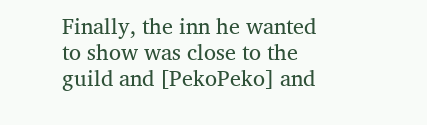Finally, the inn he wanted to show was close to the guild and [PekoPeko] and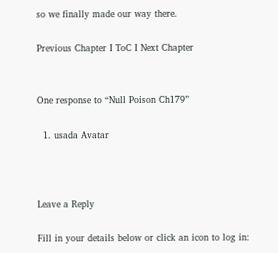so we finally made our way there.

Previous Chapter I ToC I Next Chapter


One response to “Null Poison Ch179”

  1. usada Avatar



Leave a Reply

Fill in your details below or click an icon to log in: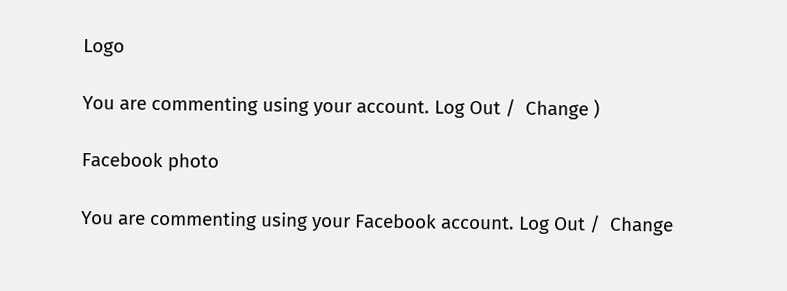Logo

You are commenting using your account. Log Out /  Change )

Facebook photo

You are commenting using your Facebook account. Log Out /  Change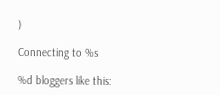)

Connecting to %s

%d bloggers like this: